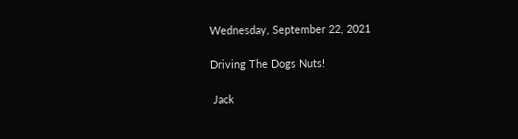Wednesday, September 22, 2021

Driving The Dogs Nuts!

 Jack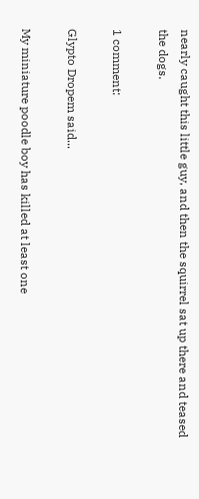nearly caught this little guy, and then the squirrel sat up there and teased the dogs.

1 comment:

Glypto Dropem said...

My miniature poodle boy has killed at least one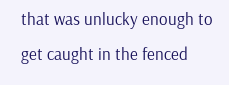that was unlucky enough to get caught in the fenced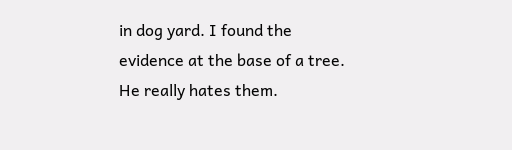in dog yard. I found the evidence at the base of a tree. He really hates them.